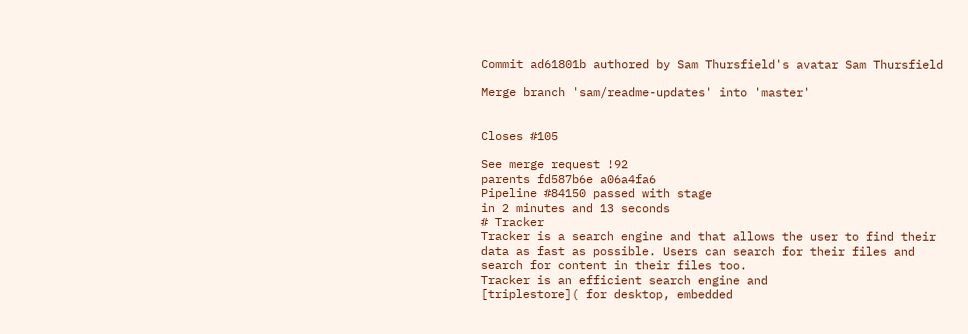Commit ad61801b authored by Sam Thursfield's avatar Sam Thursfield

Merge branch 'sam/readme-updates' into 'master'


Closes #105

See merge request !92
parents fd587b6e a06a4fa6
Pipeline #84150 passed with stage
in 2 minutes and 13 seconds
# Tracker
Tracker is a search engine and that allows the user to find their
data as fast as possible. Users can search for their files and
search for content in their files too.
Tracker is an efficient search engine and
[triplestore]( for desktop, embedded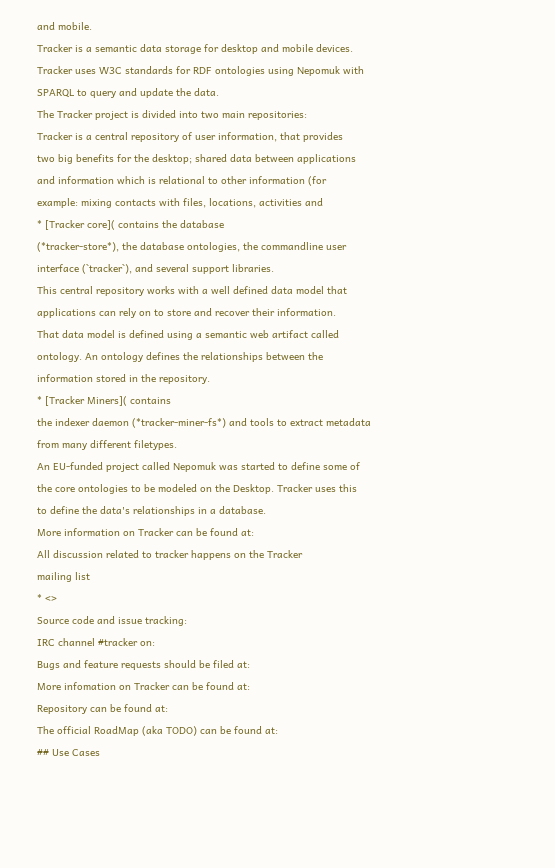and mobile.
Tracker is a semantic data storage for desktop and mobile devices.
Tracker uses W3C standards for RDF ontologies using Nepomuk with
SPARQL to query and update the data.
The Tracker project is divided into two main repositories:
Tracker is a central repository of user information, that provides
two big benefits for the desktop; shared data between applications
and information which is relational to other information (for
example: mixing contacts with files, locations, activities and
* [Tracker core]( contains the database
(*tracker-store*), the database ontologies, the commandline user
interface (`tracker`), and several support libraries.
This central repository works with a well defined data model that
applications can rely on to store and recover their information.
That data model is defined using a semantic web artifact called
ontology. An ontology defines the relationships between the
information stored in the repository.
* [Tracker Miners]( contains
the indexer daemon (*tracker-miner-fs*) and tools to extract metadata
from many different filetypes.
An EU-funded project called Nepomuk was started to define some of
the core ontologies to be modeled on the Desktop. Tracker uses this
to define the data's relationships in a database.
More information on Tracker can be found at:
All discussion related to tracker happens on the Tracker
mailing list
* <>
Source code and issue tracking:
IRC channel #tracker on:
Bugs and feature requests should be filed at:
More infomation on Tracker can be found at:
Repository can be found at:
The official RoadMap (aka TODO) can be found at:
## Use Cases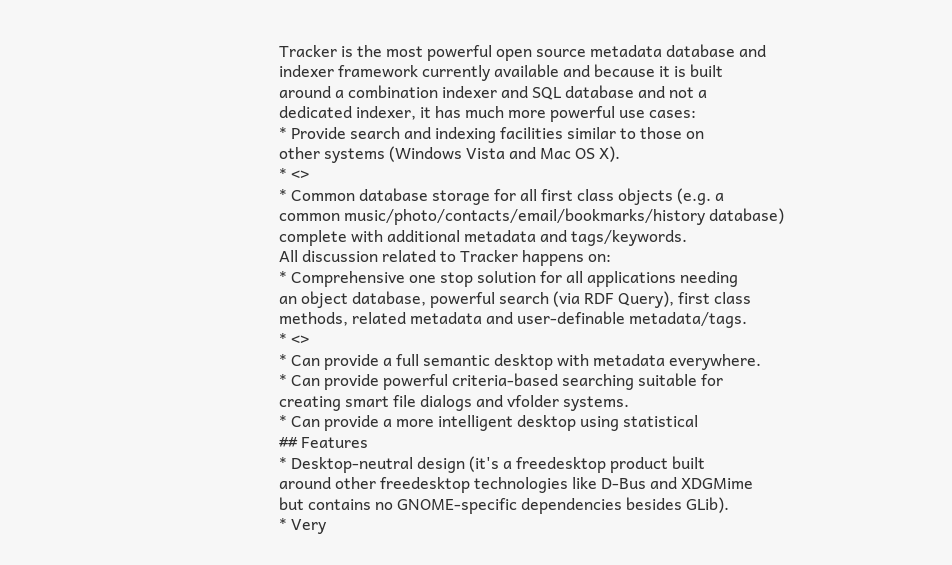Tracker is the most powerful open source metadata database and
indexer framework currently available and because it is built
around a combination indexer and SQL database and not a
dedicated indexer, it has much more powerful use cases:
* Provide search and indexing facilities similar to those on
other systems (Windows Vista and Mac OS X).
* <>
* Common database storage for all first class objects (e.g. a
common music/photo/contacts/email/bookmarks/history database)
complete with additional metadata and tags/keywords.
All discussion related to Tracker happens on:
* Comprehensive one stop solution for all applications needing
an object database, powerful search (via RDF Query), first class
methods, related metadata and user-definable metadata/tags.
* <>
* Can provide a full semantic desktop with metadata everywhere.
* Can provide powerful criteria-based searching suitable for
creating smart file dialogs and vfolder systems.
* Can provide a more intelligent desktop using statistical
## Features
* Desktop-neutral design (it's a freedesktop product built
around other freedesktop technologies like D-Bus and XDGMime
but contains no GNOME-specific dependencies besides GLib).
* Very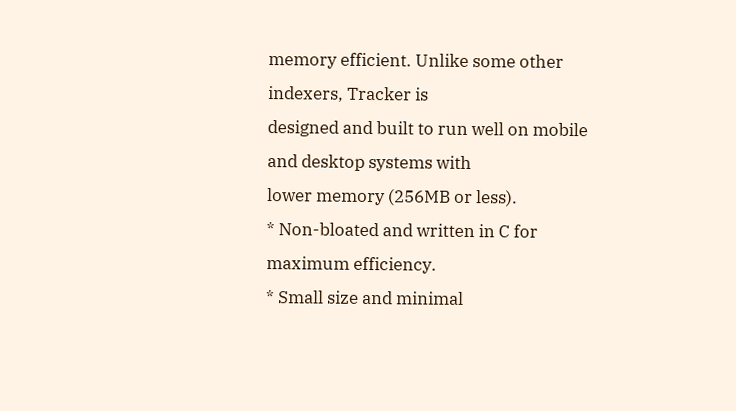memory efficient. Unlike some other indexers, Tracker is
designed and built to run well on mobile and desktop systems with
lower memory (256MB or less).
* Non-bloated and written in C for maximum efficiency.
* Small size and minimal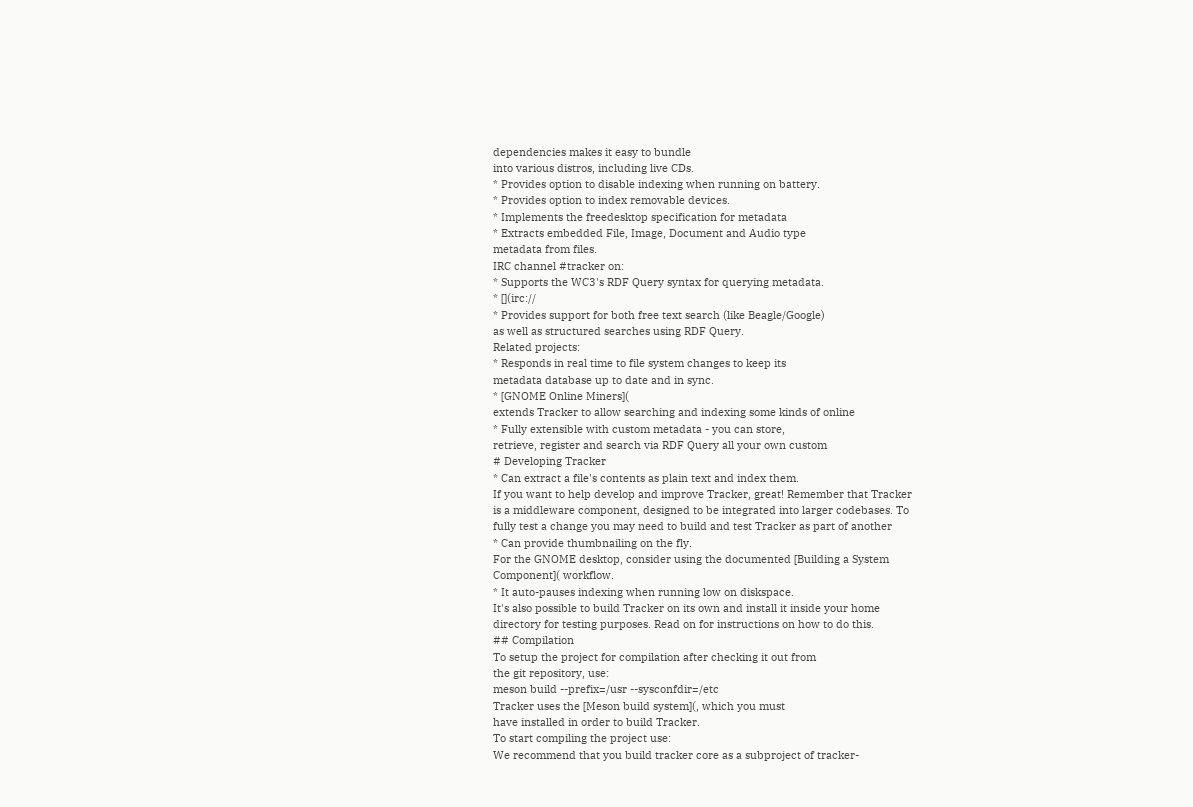dependencies makes it easy to bundle
into various distros, including live CDs.
* Provides option to disable indexing when running on battery.
* Provides option to index removable devices.
* Implements the freedesktop specification for metadata
* Extracts embedded File, Image, Document and Audio type
metadata from files.
IRC channel #tracker on:
* Supports the WC3's RDF Query syntax for querying metadata.
* [](irc://
* Provides support for both free text search (like Beagle/Google)
as well as structured searches using RDF Query.
Related projects:
* Responds in real time to file system changes to keep its
metadata database up to date and in sync.
* [GNOME Online Miners](
extends Tracker to allow searching and indexing some kinds of online
* Fully extensible with custom metadata - you can store,
retrieve, register and search via RDF Query all your own custom
# Developing Tracker
* Can extract a file's contents as plain text and index them.
If you want to help develop and improve Tracker, great! Remember that Tracker
is a middleware component, designed to be integrated into larger codebases. To
fully test a change you may need to build and test Tracker as part of another
* Can provide thumbnailing on the fly.
For the GNOME desktop, consider using the documented [Building a System
Component]( workflow.
* It auto-pauses indexing when running low on diskspace.
It's also possible to build Tracker on its own and install it inside your home
directory for testing purposes. Read on for instructions on how to do this.
## Compilation
To setup the project for compilation after checking it out from
the git repository, use:
meson build --prefix=/usr --sysconfdir=/etc
Tracker uses the [Meson build system](, which you must
have installed in order to build Tracker.
To start compiling the project use:
We recommend that you build tracker core as a subproject of tracker-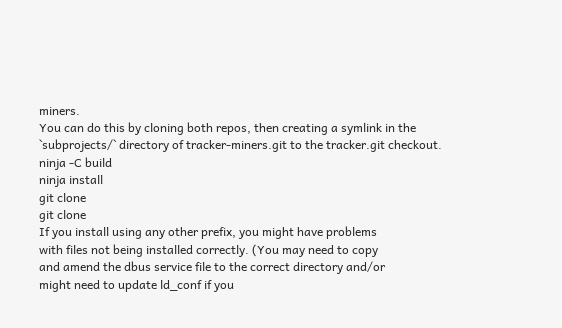miners.
You can do this by cloning both repos, then creating a symlink in the
`subprojects/` directory of tracker-miners.git to the tracker.git checkout.
ninja -C build
ninja install
git clone
git clone
If you install using any other prefix, you might have problems
with files not being installed correctly. (You may need to copy
and amend the dbus service file to the correct directory and/or
might need to update ld_conf if you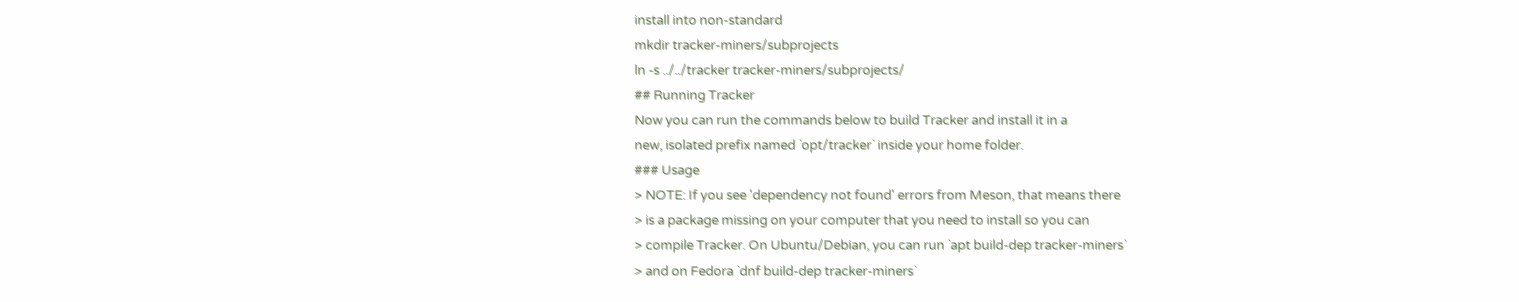install into non-standard
mkdir tracker-miners/subprojects
ln -s ../../tracker tracker-miners/subprojects/
## Running Tracker
Now you can run the commands below to build Tracker and install it in a
new, isolated prefix named `opt/tracker` inside your home folder.
### Usage
> NOTE: If you see 'dependency not found' errors from Meson, that means there
> is a package missing on your computer that you need to install so you can
> compile Tracker. On Ubuntu/Debian, you can run `apt build-dep tracker-miners`
> and on Fedora `dnf build-dep tracker-miners`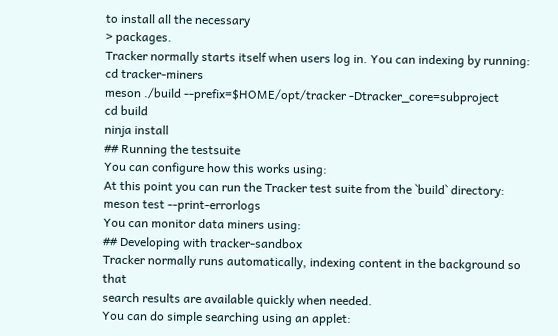to install all the necessary
> packages.
Tracker normally starts itself when users log in. You can indexing by running:
cd tracker-miners
meson ./build --prefix=$HOME/opt/tracker -Dtracker_core=subproject
cd build
ninja install
## Running the testsuite
You can configure how this works using:
At this point you can run the Tracker test suite from the `build` directory:
meson test --print-errorlogs
You can monitor data miners using:
## Developing with tracker-sandbox
Tracker normally runs automatically, indexing content in the background so that
search results are available quickly when needed.
You can do simple searching using an applet: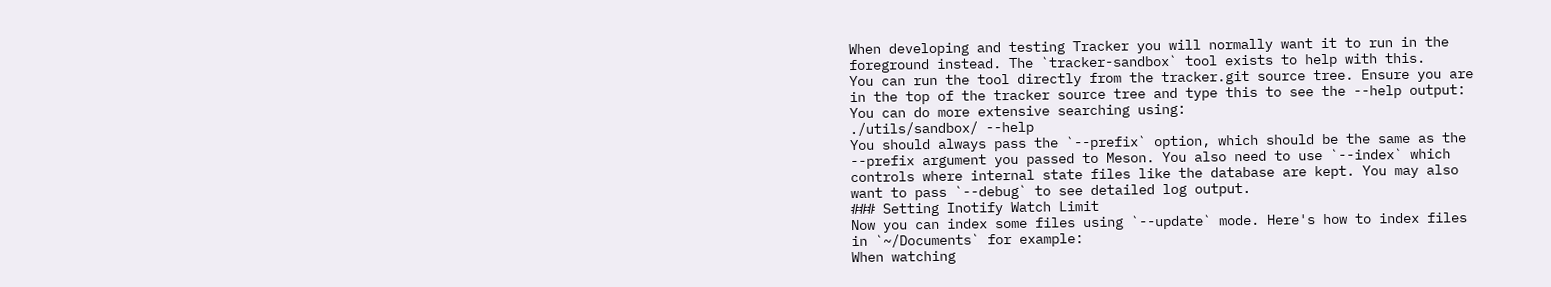When developing and testing Tracker you will normally want it to run in the
foreground instead. The `tracker-sandbox` tool exists to help with this.
You can run the tool directly from the tracker.git source tree. Ensure you are
in the top of the tracker source tree and type this to see the --help output:
You can do more extensive searching using:
./utils/sandbox/ --help
You should always pass the `--prefix` option, which should be the same as the
--prefix argument you passed to Meson. You also need to use `--index` which
controls where internal state files like the database are kept. You may also
want to pass `--debug` to see detailed log output.
### Setting Inotify Watch Limit
Now you can index some files using `--update` mode. Here's how to index files
in `~/Documents` for example:
When watching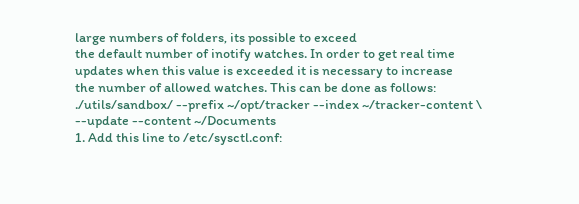large numbers of folders, its possible to exceed
the default number of inotify watches. In order to get real time
updates when this value is exceeded it is necessary to increase
the number of allowed watches. This can be done as follows:
./utils/sandbox/ --prefix ~/opt/tracker --index ~/tracker-content \
--update --content ~/Documents
1. Add this line to /etc/sysctl.conf: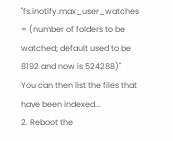"fs.inotify.max_user_watches = (number of folders to be
watched; default used to be 8192 and now is 524288)"
You can then list the files that have been indexed...
2. Reboot the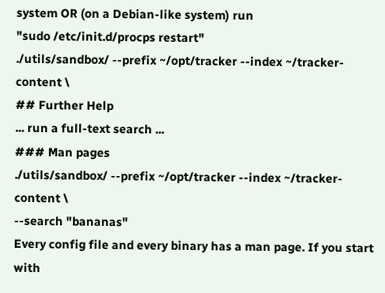system OR (on a Debian-like system) run
"sudo /etc/init.d/procps restart"
./utils/sandbox/ --prefix ~/opt/tracker --index ~/tracker-content \
## Further Help
... run a full-text search ...
### Man pages
./utils/sandbox/ --prefix ~/opt/tracker --index ~/tracker-content \
--search "bananas"
Every config file and every binary has a man page. If you start with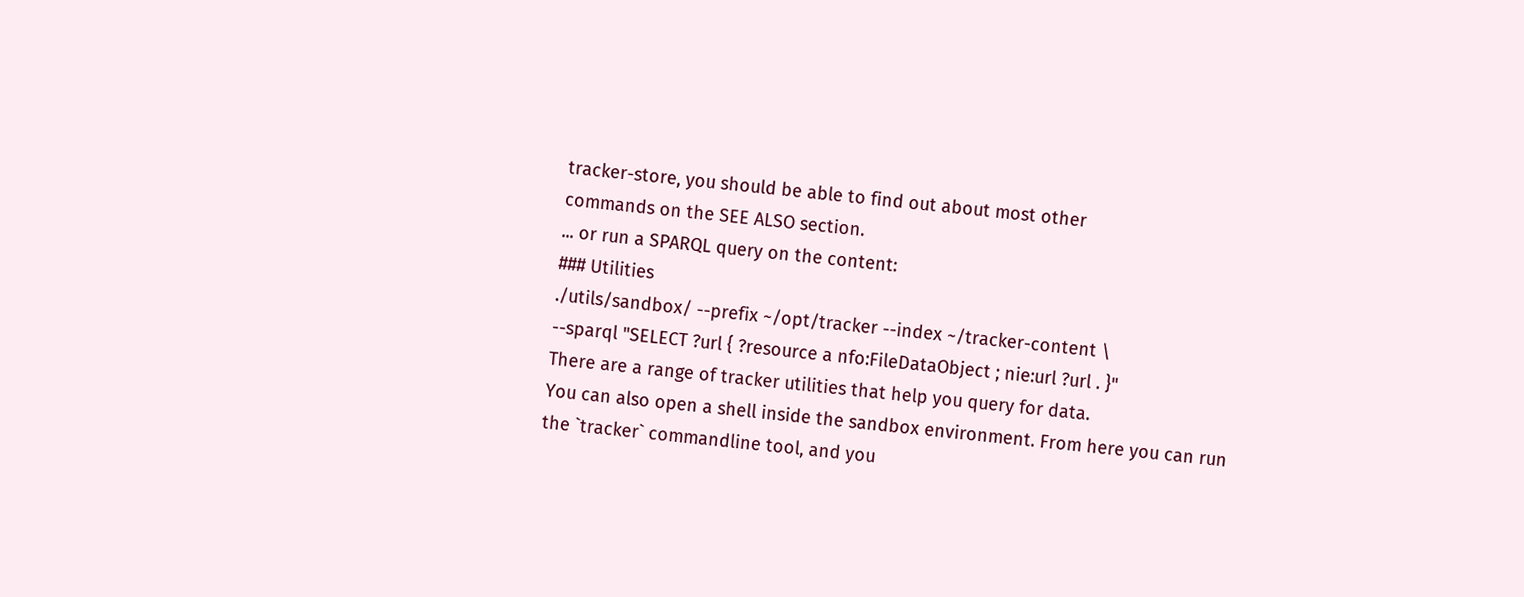tracker-store, you should be able to find out about most other
commands on the SEE ALSO section.
... or run a SPARQL query on the content:
### Utilities
./utils/sandbox/ --prefix ~/opt/tracker --index ~/tracker-content \
--sparql "SELECT ?url { ?resource a nfo:FileDataObject ; nie:url ?url . }"
There are a range of tracker utilities that help you query for data.
You can also open a shell inside the sandbox environment. From here you can run
the `tracker` commandline tool, and you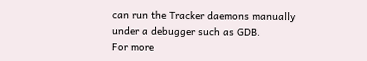can run the Tracker daemons manually
under a debugger such as GDB.
For more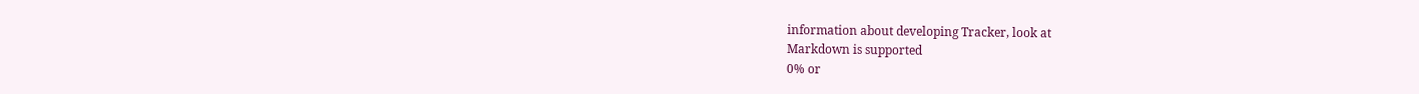information about developing Tracker, look at
Markdown is supported
0% or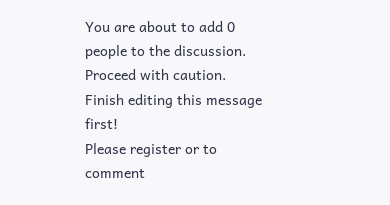You are about to add 0 people to the discussion. Proceed with caution.
Finish editing this message first!
Please register or to comment